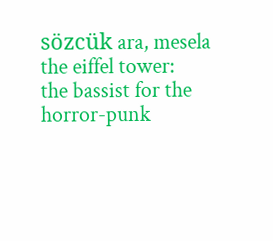sözcük ara, mesela the eiffel tower:
the bassist for the horror-punk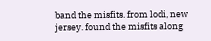band the misfits. from lodi, new jersey. found the misfits along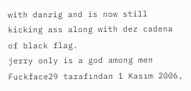with danzig and is now still kicking ass along with dez cadena of black flag.
jerry only is a god among men
Fuckface29 tarafından 1 Kasım 2006,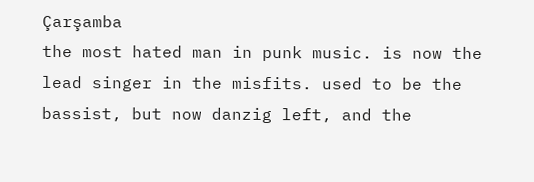Çarşamba
the most hated man in punk music. is now the lead singer in the misfits. used to be the bassist, but now danzig left, and the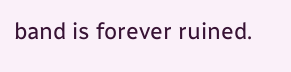band is forever ruined.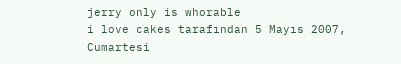jerry only is whorable
i love cakes tarafından 5 Mayıs 2007, Cumartesi